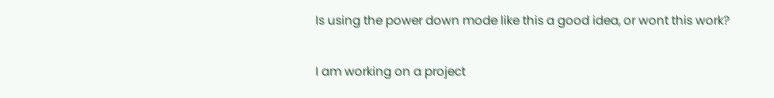Is using the power down mode like this a good idea, or wont this work?

I am working on a project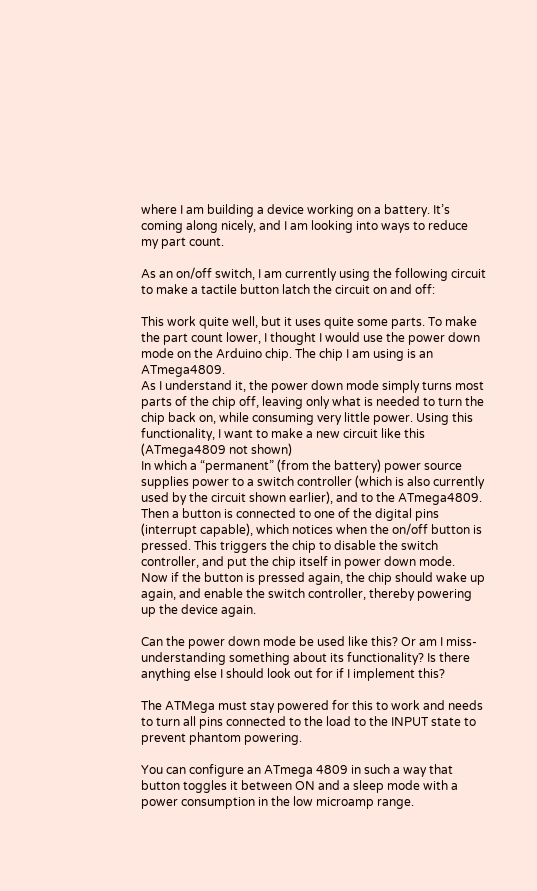where I am building a device working on a battery. It’s coming along nicely, and I am looking into ways to reduce my part count.

As an on/off switch, I am currently using the following circuit to make a tactile button latch the circuit on and off:

This work quite well, but it uses quite some parts. To make the part count lower, I thought I would use the power down mode on the Arduino chip. The chip I am using is an ATmega4809.
As I understand it, the power down mode simply turns most parts of the chip off, leaving only what is needed to turn the chip back on, while consuming very little power. Using this functionality, I want to make a new circuit like this (ATmega4809 not shown)
In which a “permanent” (from the battery) power source supplies power to a switch controller (which is also currently used by the circuit shown earlier), and to the ATmega4809. Then a button is connected to one of the digital pins (interrupt capable), which notices when the on/off button is pressed. This triggers the chip to disable the switch controller, and put the chip itself in power down mode.
Now if the button is pressed again, the chip should wake up again, and enable the switch controller, thereby powering up the device again.

Can the power down mode be used like this? Or am I miss-understanding something about its functionality? Is there anything else I should look out for if I implement this?

The ATMega must stay powered for this to work and needs to turn all pins connected to the load to the INPUT state to prevent phantom powering.

You can configure an ATmega 4809 in such a way that button toggles it between ON and a sleep mode with a power consumption in the low microamp range.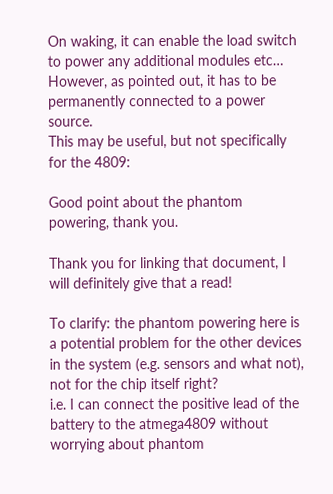On waking, it can enable the load switch to power any additional modules etc… However, as pointed out, it has to be permanently connected to a power source.
This may be useful, but not specifically for the 4809:

Good point about the phantom powering, thank you.

Thank you for linking that document, I will definitely give that a read!

To clarify: the phantom powering here is a potential problem for the other devices in the system (e.g. sensors and what not), not for the chip itself right?
i.e. I can connect the positive lead of the battery to the atmega4809 without worrying about phantom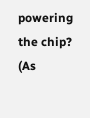powering the chip? (As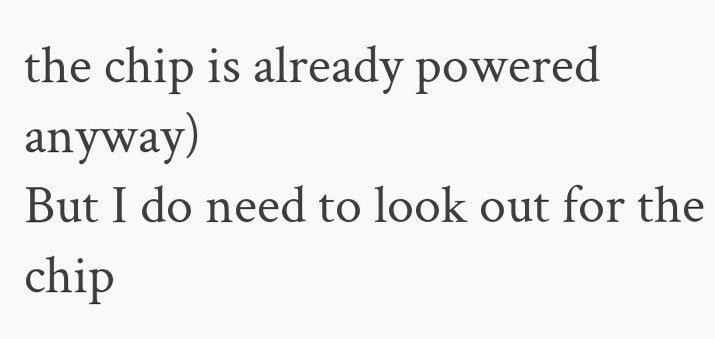the chip is already powered anyway)
But I do need to look out for the chip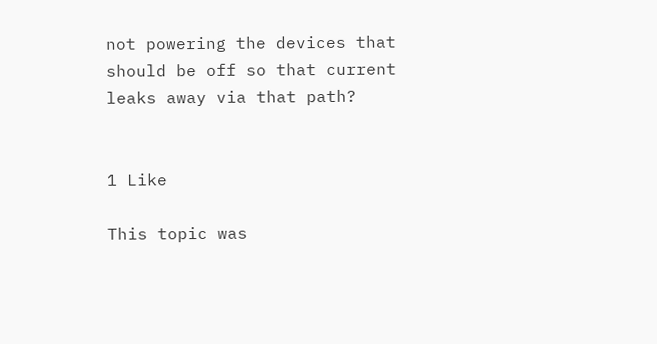not powering the devices that should be off so that current leaks away via that path?


1 Like

This topic was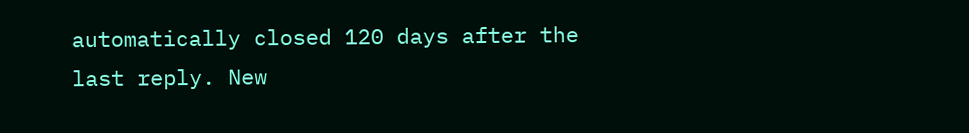automatically closed 120 days after the last reply. New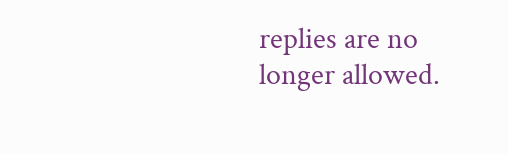replies are no longer allowed.